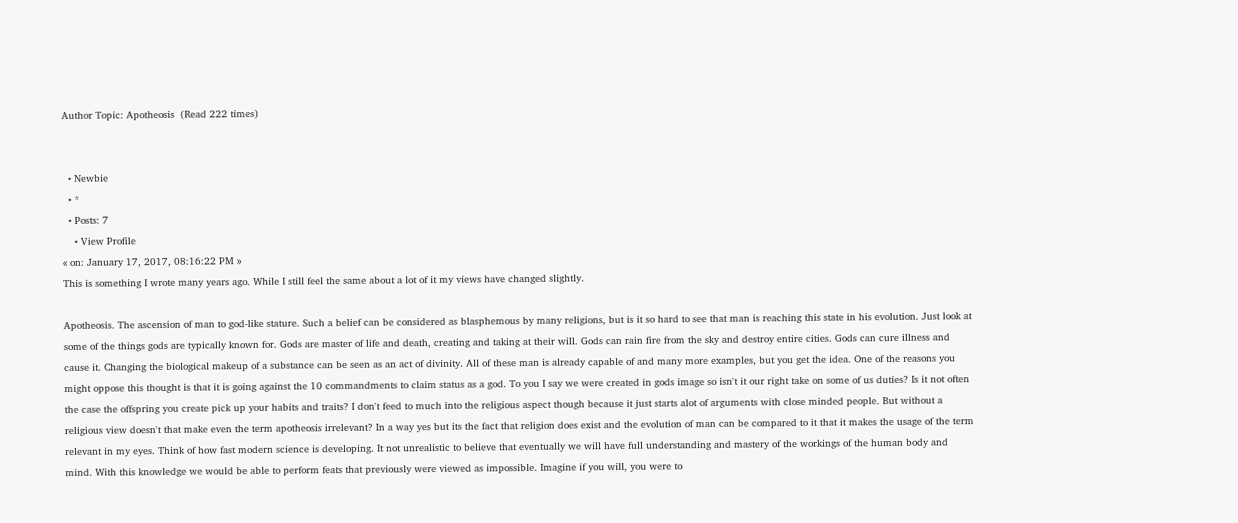Author Topic: Apotheosis  (Read 222 times)


  • Newbie
  • *
  • Posts: 7
    • View Profile
« on: January 17, 2017, 08:16:22 PM »
This is something I wrote many years ago. While I still feel the same about a lot of it my views have changed slightly.

Apotheosis. The ascension of man to god-like stature. Such a belief can be considered as blasphemous by many religions, but is it so hard to see that man is reaching this state in his evolution. Just look at some of the things gods are typically known for. Gods are master of life and death, creating and taking at their will. Gods can rain fire from the sky and destroy entire cities. Gods can cure illness and cause it. Changing the biological makeup of a substance can be seen as an act of divinity. All of these man is already capable of and many more examples, but you get the idea. One of the reasons you might oppose this thought is that it is going against the 10 commandments to claim status as a god. To you I say we were created in gods image so isn't it our right take on some of us duties? Is it not often the case the offspring you create pick up your habits and traits? I don't feed to much into the religious aspect though because it just starts alot of arguments with close minded people. But without a religious view doesn't that make even the term apotheosis irrelevant? In a way yes but its the fact that religion does exist and the evolution of man can be compared to it that it makes the usage of the term relevant in my eyes. Think of how fast modern science is developing. It not unrealistic to believe that eventually we will have full understanding and mastery of the workings of the human body and mind. With this knowledge we would be able to perform feats that previously were viewed as impossible. Imagine if you will, you were to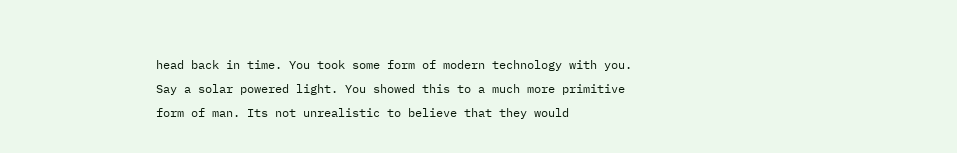head back in time. You took some form of modern technology with you. Say a solar powered light. You showed this to a much more primitive form of man. Its not unrealistic to believe that they would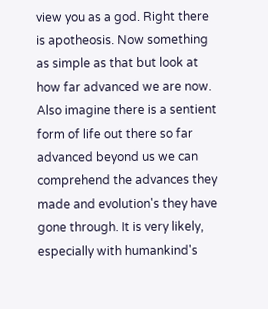view you as a god. Right there is apotheosis. Now something as simple as that but look at how far advanced we are now. Also imagine there is a sentient form of life out there so far advanced beyond us we can comprehend the advances they made and evolution's they have gone through. It is very likely, especially with humankind's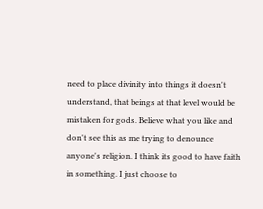need to place divinity into things it doesn't understand, that beings at that level would be mistaken for gods. Believe what you like and don't see this as me trying to denounce anyone's religion. I think its good to have faith in something. I just choose to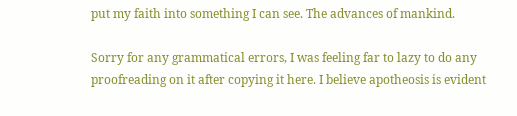put my faith into something I can see. The advances of mankind.

Sorry for any grammatical errors, I was feeling far to lazy to do any proofreading on it after copying it here. I believe apotheosis is evident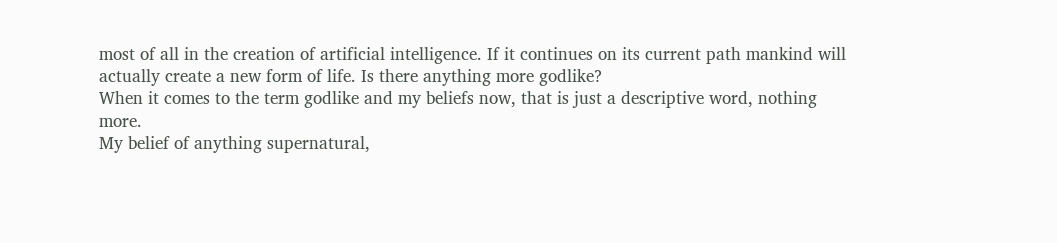most of all in the creation of artificial intelligence. If it continues on its current path mankind will actually create a new form of life. Is there anything more godlike?
When it comes to the term godlike and my beliefs now, that is just a descriptive word, nothing more.
My belief of anything supernatural,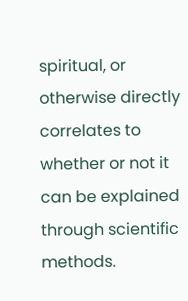spiritual, or otherwise directly correlates to whether or not it can be explained through scientific methods.